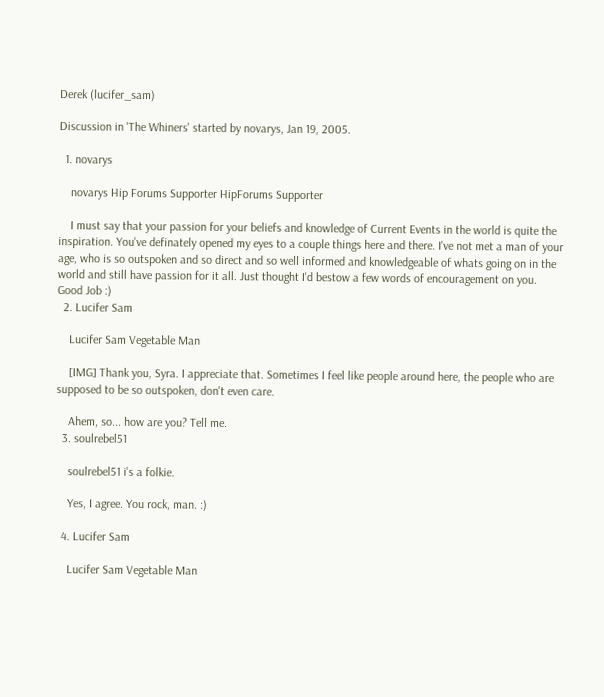Derek (lucifer_sam)

Discussion in 'The Whiners' started by novarys, Jan 19, 2005.

  1. novarys

    novarys Hip Forums Supporter HipForums Supporter

    I must say that your passion for your beliefs and knowledge of Current Events in the world is quite the inspiration. You've definately opened my eyes to a couple things here and there. I've not met a man of your age, who is so outspoken and so direct and so well informed and knowledgeable of whats going on in the world and still have passion for it all. Just thought I'd bestow a few words of encouragement on you. Good Job :)
  2. Lucifer Sam

    Lucifer Sam Vegetable Man

    [IMG] Thank you, Syra. I appreciate that. Sometimes I feel like people around here, the people who are supposed to be so outspoken, don't even care.

    Ahem, so... how are you? Tell me.
  3. soulrebel51

    soulrebel51 i's a folkie.

    Yes, I agree. You rock, man. :)

  4. Lucifer Sam

    Lucifer Sam Vegetable Man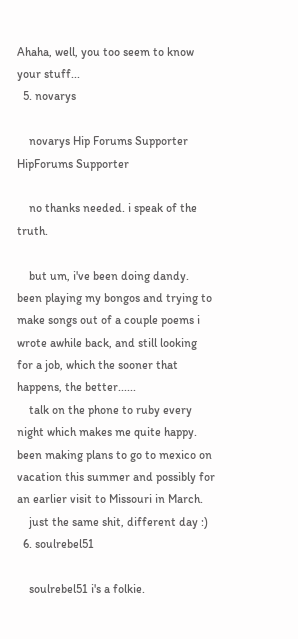Ahaha, well, you too seem to know your stuff...
  5. novarys

    novarys Hip Forums Supporter HipForums Supporter

    no thanks needed. i speak of the truth.

    but um, i've been doing dandy. been playing my bongos and trying to make songs out of a couple poems i wrote awhile back, and still looking for a job, which the sooner that happens, the better......
    talk on the phone to ruby every night which makes me quite happy. been making plans to go to mexico on vacation this summer and possibly for an earlier visit to Missouri in March.
    just the same shit, different day :)
  6. soulrebel51

    soulrebel51 i's a folkie.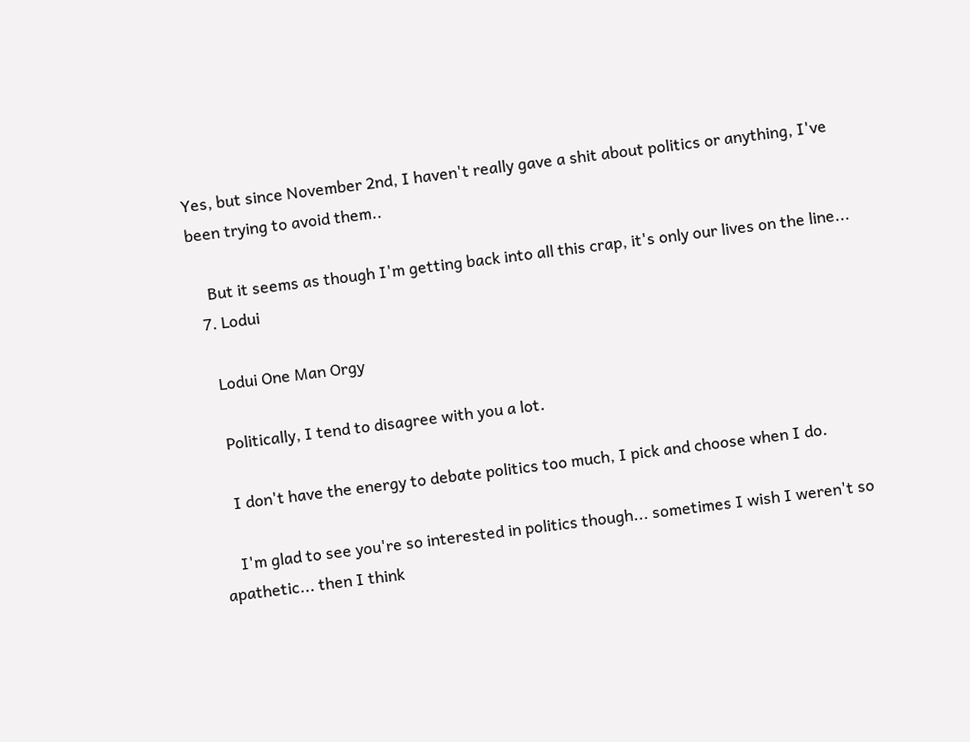Yes, but since November 2nd, I haven't really gave a shit about politics or anything, I've been trying to avoid them..

    But it seems as though I'm getting back into all this crap, it's only our lives on the line...
  7. Lodui

    Lodui One Man Orgy

    Politically, I tend to disagree with you a lot.

    I don't have the energy to debate politics too much, I pick and choose when I do.

    I'm glad to see you're so interested in politics though... sometimes I wish I weren't so apathetic... then I think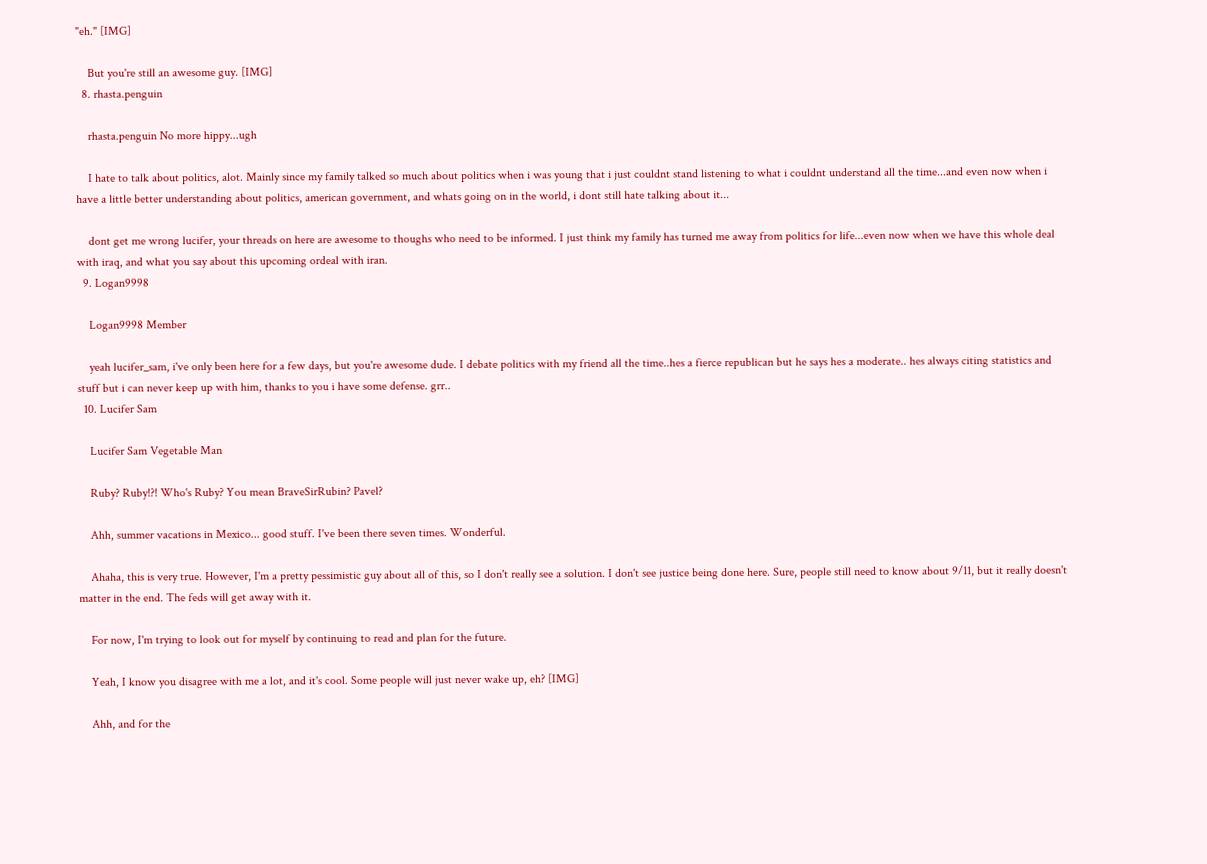"eh." [IMG]

    But you're still an awesome guy. [IMG]
  8. rhasta.penguin

    rhasta.penguin No more hippy...ugh

    I hate to talk about politics, alot. Mainly since my family talked so much about politics when i was young that i just couldnt stand listening to what i couldnt understand all the time...and even now when i have a little better understanding about politics, american government, and whats going on in the world, i dont still hate talking about it...

    dont get me wrong lucifer, your threads on here are awesome to thoughs who need to be informed. I just think my family has turned me away from politics for life...even now when we have this whole deal with iraq, and what you say about this upcoming ordeal with iran.
  9. Logan9998

    Logan9998 Member

    yeah lucifer_sam, i've only been here for a few days, but you're awesome dude. I debate politics with my friend all the time..hes a fierce republican but he says hes a moderate.. hes always citing statistics and stuff but i can never keep up with him, thanks to you i have some defense. grr..
  10. Lucifer Sam

    Lucifer Sam Vegetable Man

    Ruby? Ruby!?! Who's Ruby? You mean BraveSirRubin? Pavel?

    Ahh, summer vacations in Mexico... good stuff. I've been there seven times. Wonderful.

    Ahaha, this is very true. However, I'm a pretty pessimistic guy about all of this, so I don't really see a solution. I don't see justice being done here. Sure, people still need to know about 9/11, but it really doesn't matter in the end. The feds will get away with it.

    For now, I'm trying to look out for myself by continuing to read and plan for the future.

    Yeah, I know you disagree with me a lot, and it's cool. Some people will just never wake up, eh? [IMG]

    Ahh, and for the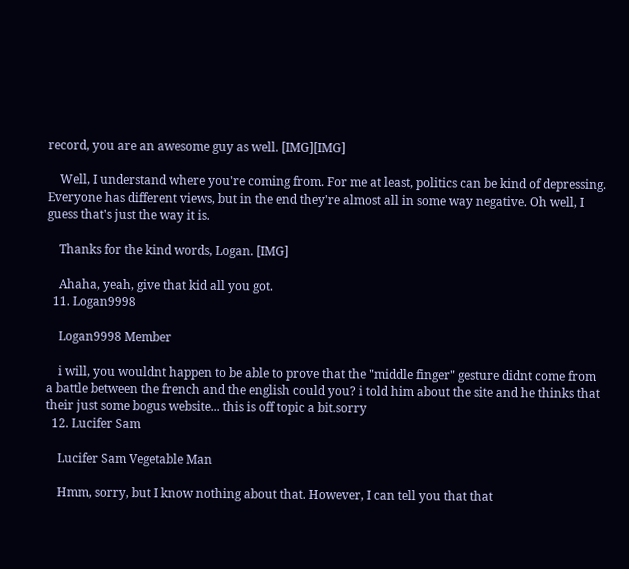record, you are an awesome guy as well. [IMG][IMG]

    Well, I understand where you're coming from. For me at least, politics can be kind of depressing. Everyone has different views, but in the end they're almost all in some way negative. Oh well, I guess that's just the way it is.

    Thanks for the kind words, Logan. [IMG]

    Ahaha, yeah, give that kid all you got.
  11. Logan9998

    Logan9998 Member

    i will, you wouldnt happen to be able to prove that the "middle finger" gesture didnt come from a battle between the french and the english could you? i told him about the site and he thinks that their just some bogus website... this is off topic a bit.sorry
  12. Lucifer Sam

    Lucifer Sam Vegetable Man

    Hmm, sorry, but I know nothing about that. However, I can tell you that that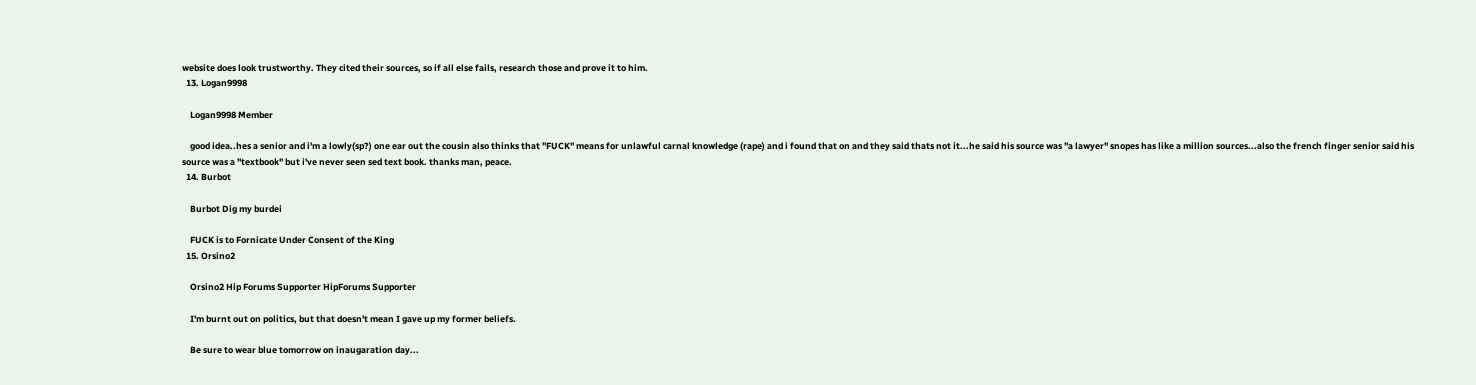website does look trustworthy. They cited their sources, so if all else fails, research those and prove it to him.
  13. Logan9998

    Logan9998 Member

    good idea..hes a senior and i'm a lowly(sp?) one ear out the cousin also thinks that "FUCK" means for unlawful carnal knowledge (rape) and i found that on and they said thats not it...he said his source was "a lawyer" snopes has like a million sources...also the french finger senior said his source was a "textbook" but i've never seen sed text book. thanks man, peace.
  14. Burbot

    Burbot Dig my burdei

    FUCK is to Fornicate Under Consent of the King
  15. Orsino2

    Orsino2 Hip Forums Supporter HipForums Supporter

    I'm burnt out on politics, but that doesn't mean I gave up my former beliefs.

    Be sure to wear blue tomorrow on inaugaration day...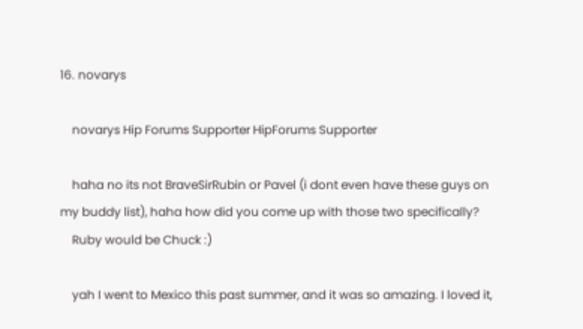16. novarys

    novarys Hip Forums Supporter HipForums Supporter

    haha no its not BraveSirRubin or Pavel (i dont even have these guys on my buddy list), haha how did you come up with those two specifically?
    Ruby would be Chuck :)

    yah I went to Mexico this past summer, and it was so amazing. I loved it,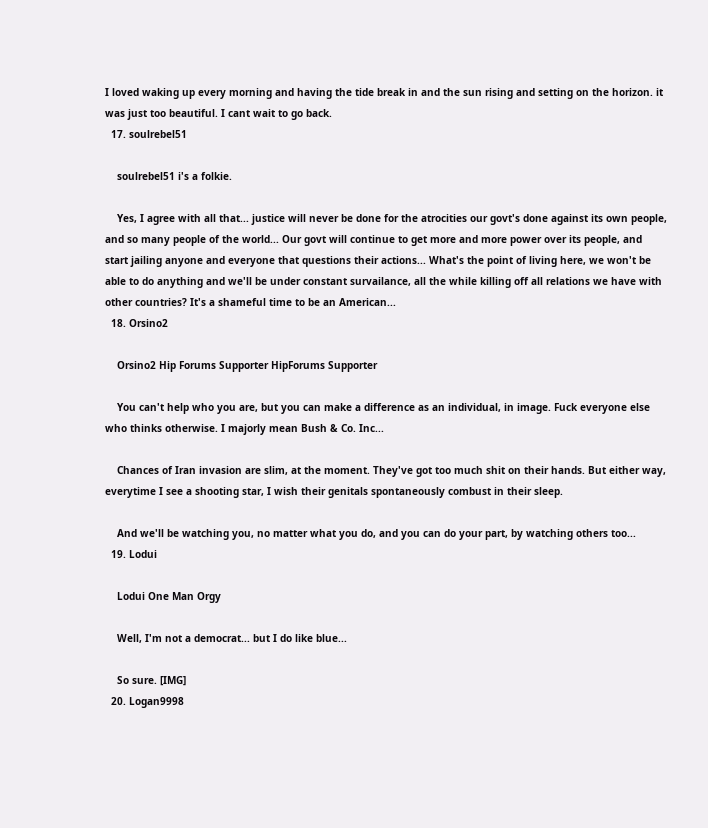I loved waking up every morning and having the tide break in and the sun rising and setting on the horizon. it was just too beautiful. I cant wait to go back.
  17. soulrebel51

    soulrebel51 i's a folkie.

    Yes, I agree with all that... justice will never be done for the atrocities our govt's done against its own people, and so many people of the world... Our govt will continue to get more and more power over its people, and start jailing anyone and everyone that questions their actions... What's the point of living here, we won't be able to do anything and we'll be under constant survailance, all the while killing off all relations we have with other countries? It's a shameful time to be an American...
  18. Orsino2

    Orsino2 Hip Forums Supporter HipForums Supporter

    You can't help who you are, but you can make a difference as an individual, in image. Fuck everyone else who thinks otherwise. I majorly mean Bush & Co. Inc...

    Chances of Iran invasion are slim, at the moment. They've got too much shit on their hands. But either way, everytime I see a shooting star, I wish their genitals spontaneously combust in their sleep.

    And we'll be watching you, no matter what you do, and you can do your part, by watching others too...
  19. Lodui

    Lodui One Man Orgy

    Well, I'm not a democrat... but I do like blue...

    So sure. [IMG]
  20. Logan9998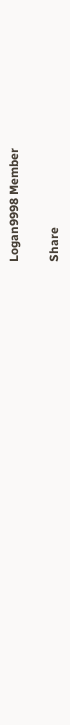Logan9998 Member

Share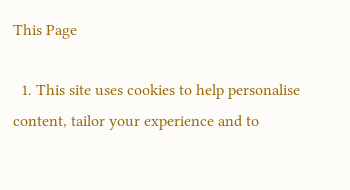This Page

  1. This site uses cookies to help personalise content, tailor your experience and to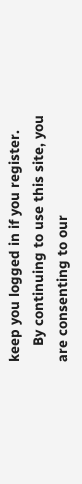keep you logged in if you register.
    By continuing to use this site, you are consenting to our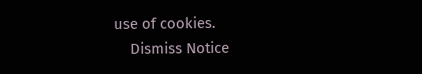use of cookies.
    Dismiss Notice